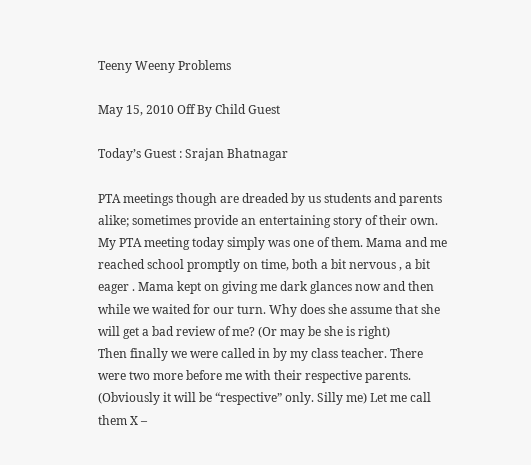Teeny Weeny Problems

May 15, 2010 Off By Child Guest

Today’s Guest : Srajan Bhatnagar

PTA meetings though are dreaded by us students and parents alike; sometimes provide an entertaining story of their own.
My PTA meeting today simply was one of them. Mama and me reached school promptly on time, both a bit nervous , a bit eager . Mama kept on giving me dark glances now and then while we waited for our turn. Why does she assume that she will get a bad review of me? (Or may be she is right)
Then finally we were called in by my class teacher. There were two more before me with their respective parents. (Obviously it will be “respective” only. Silly me) Let me call them X –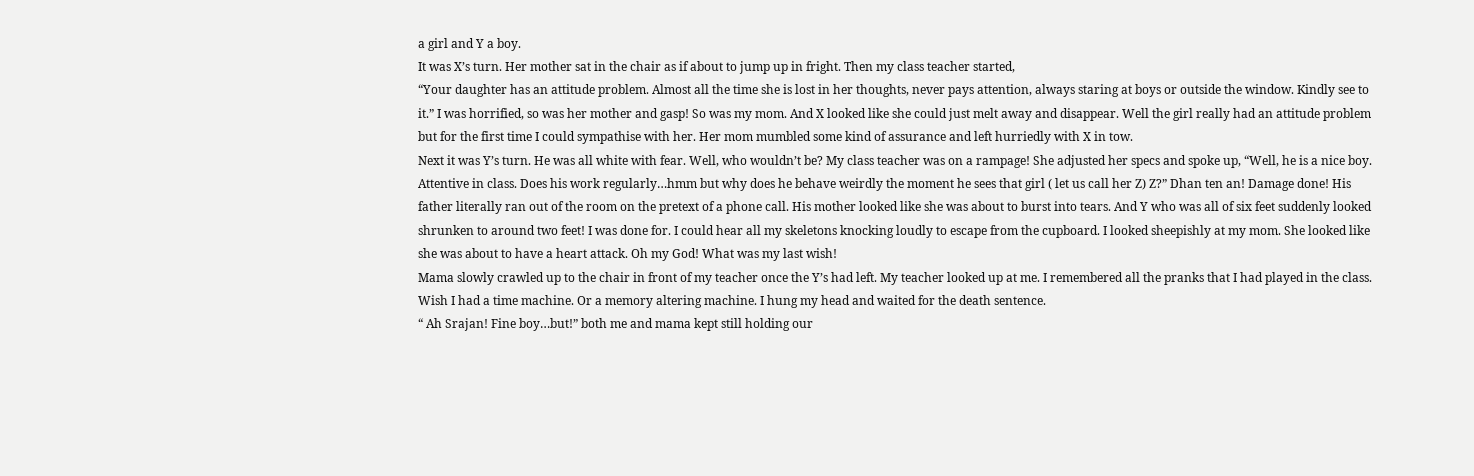a girl and Y a boy.
It was X’s turn. Her mother sat in the chair as if about to jump up in fright. Then my class teacher started,
“Your daughter has an attitude problem. Almost all the time she is lost in her thoughts, never pays attention, always staring at boys or outside the window. Kindly see to it.” I was horrified, so was her mother and gasp! So was my mom. And X looked like she could just melt away and disappear. Well the girl really had an attitude problem but for the first time I could sympathise with her. Her mom mumbled some kind of assurance and left hurriedly with X in tow.
Next it was Y’s turn. He was all white with fear. Well, who wouldn’t be? My class teacher was on a rampage! She adjusted her specs and spoke up, “Well, he is a nice boy. Attentive in class. Does his work regularly…hmm but why does he behave weirdly the moment he sees that girl ( let us call her Z) Z?” Dhan ten an! Damage done! His father literally ran out of the room on the pretext of a phone call. His mother looked like she was about to burst into tears. And Y who was all of six feet suddenly looked shrunken to around two feet! I was done for. I could hear all my skeletons knocking loudly to escape from the cupboard. I looked sheepishly at my mom. She looked like she was about to have a heart attack. Oh my God! What was my last wish!
Mama slowly crawled up to the chair in front of my teacher once the Y’s had left. My teacher looked up at me. I remembered all the pranks that I had played in the class. Wish I had a time machine. Or a memory altering machine. I hung my head and waited for the death sentence.
“ Ah Srajan! Fine boy…but!” both me and mama kept still holding our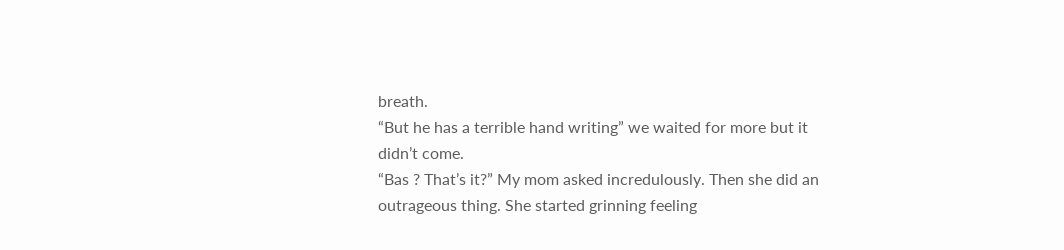breath.
“But he has a terrible hand writing” we waited for more but it didn’t come.
“Bas ? That’s it?” My mom asked incredulously. Then she did an outrageous thing. She started grinning feeling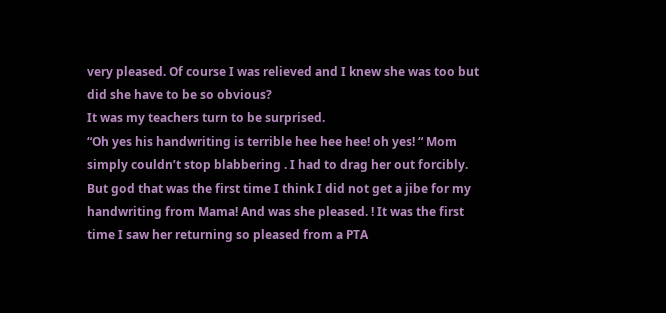very pleased. Of course I was relieved and I knew she was too but did she have to be so obvious?
It was my teachers turn to be surprised.
“Oh yes his handwriting is terrible hee hee hee! oh yes! “ Mom simply couldn’t stop blabbering . I had to drag her out forcibly. But god that was the first time I think I did not get a jibe for my handwriting from Mama! And was she pleased. ! It was the first time I saw her returning so pleased from a PTA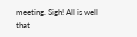meeting. Sigh! All is well that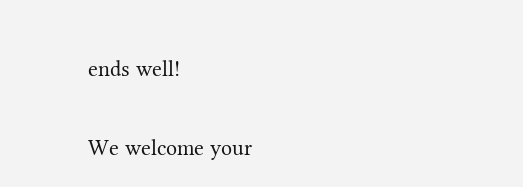ends well!

We welcome your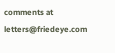comments at letters@friedeye.com